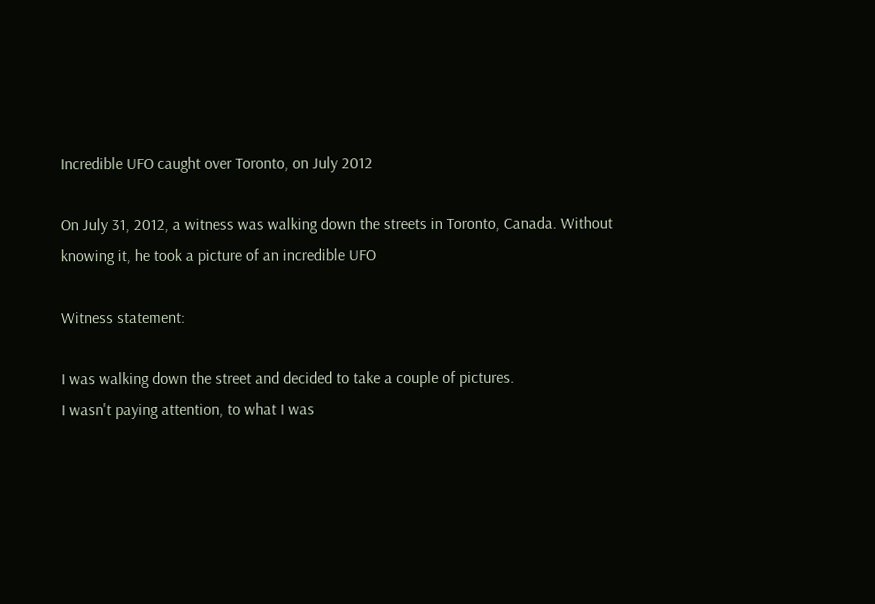Incredible UFO caught over Toronto, on July 2012

On July 31, 2012, a witness was walking down the streets in Toronto, Canada. Without knowing it, he took a picture of an incredible UFO

Witness statement:

I was walking down the street and decided to take a couple of pictures.
I wasn't paying attention, to what I was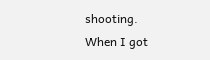shooting.
When I got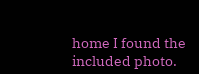home I found the included photo.